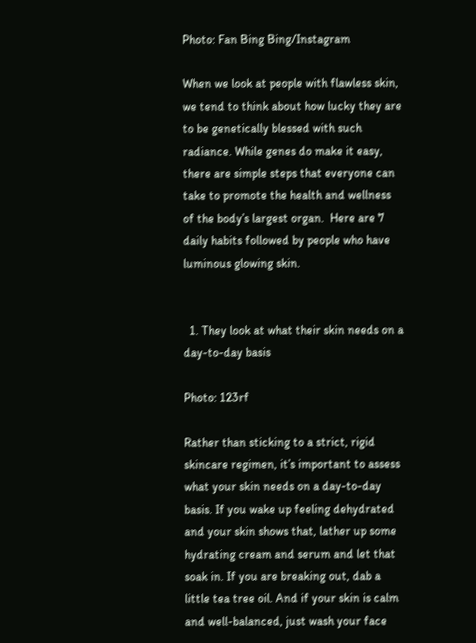Photo: Fan Bing Bing/Instagram

When we look at people with flawless skin, we tend to think about how lucky they are to be genetically blessed with such radiance. While genes do make it easy, there are simple steps that everyone can take to promote the health and wellness of the body’s largest organ.  Here are 7 daily habits followed by people who have luminous glowing skin.


  1. They look at what their skin needs on a day-to-day basis

Photo: 123rf

Rather than sticking to a strict, rigid skincare regimen, it’s important to assess what your skin needs on a day-to-day basis. If you wake up feeling dehydrated and your skin shows that, lather up some hydrating cream and serum and let that soak in. If you are breaking out, dab a little tea tree oil. And if your skin is calm and well-balanced, just wash your face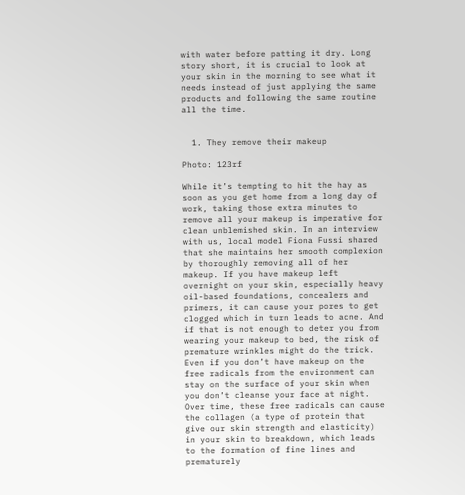with water before patting it dry. Long story short, it is crucial to look at your skin in the morning to see what it needs instead of just applying the same products and following the same routine all the time.


  1. They remove their makeup

Photo: 123rf

While it’s tempting to hit the hay as soon as you get home from a long day of work, taking those extra minutes to remove all your makeup is imperative for clean unblemished skin. In an interview with us, local model Fiona Fussi shared that she maintains her smooth complexion by thoroughly removing all of her makeup. If you have makeup left overnight on your skin, especially heavy oil-based foundations, concealers and primers, it can cause your pores to get clogged which in turn leads to acne. And if that is not enough to deter you from wearing your makeup to bed, the risk of premature wrinkles might do the trick. Even if you don’t have makeup on the free radicals from the environment can stay on the surface of your skin when you don’t cleanse your face at night. Over time, these free radicals can cause the collagen (a type of protein that give our skin strength and elasticity) in your skin to breakdown, which leads to the formation of fine lines and prematurely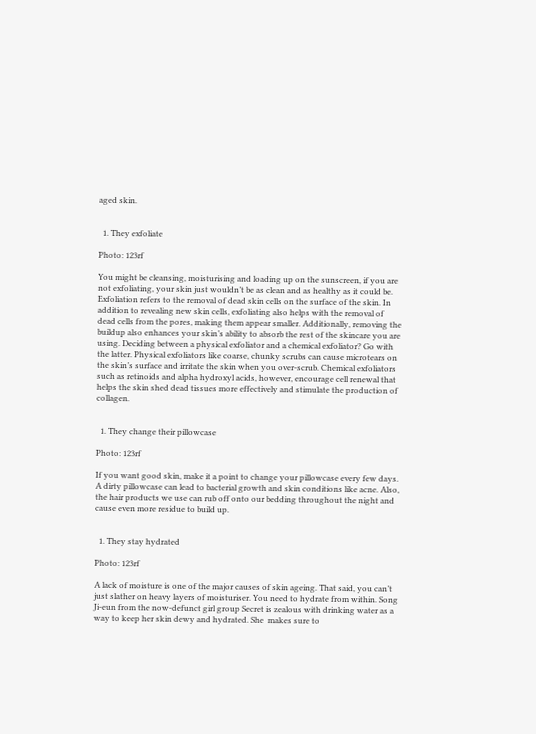aged skin.


  1. They exfoliate

Photo: 123rf

You might be cleansing, moisturising and loading up on the sunscreen, if you are not exfoliating, your skin just wouldn’t be as clean and as healthy as it could be. Exfoliation refers to the removal of dead skin cells on the surface of the skin. In addition to revealing new skin cells, exfoliating also helps with the removal of dead cells from the pores, making them appear smaller. Additionally, removing the buildup also enhances your skin’s ability to absorb the rest of the skincare you are using. Deciding between a physical exfoliator and a chemical exfoliator? Go with the latter. Physical exfoliators like coarse, chunky scrubs can cause microtears on the skin’s surface and irritate the skin when you over-scrub. Chemical exfoliators such as retinoids and alpha hydroxyl acids, however, encourage cell renewal that helps the skin shed dead tissues more effectively and stimulate the production of collagen.


  1. They change their pillowcase

Photo: 123rf

If you want good skin, make it a point to change your pillowcase every few days. A dirty pillowcase can lead to bacterial growth and skin conditions like acne. Also, the hair products we use can rub off onto our bedding throughout the night and cause even more residue to build up.


  1. They stay hydrated

Photo: 123rf

A lack of moisture is one of the major causes of skin ageing. That said, you can’t just slather on heavy layers of moisturiser. You need to hydrate from within. Song Ji-eun from the now-defunct girl group Secret is zealous with drinking water as a way to keep her skin dewy and hydrated. She  makes sure to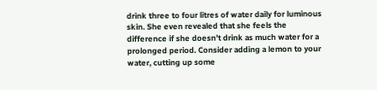drink three to four litres of water daily for luminous skin. She even revealed that she feels the difference if she doesn’t drink as much water for a prolonged period. Consider adding a lemon to your water, cutting up some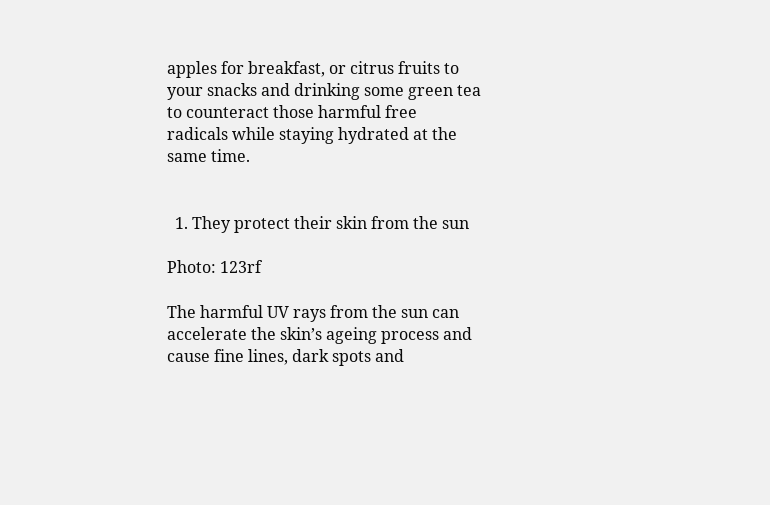apples for breakfast, or citrus fruits to your snacks and drinking some green tea to counteract those harmful free radicals while staying hydrated at the same time.


  1. They protect their skin from the sun

Photo: 123rf

The harmful UV rays from the sun can accelerate the skin’s ageing process and cause fine lines, dark spots and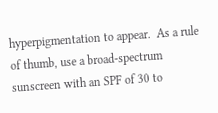hyperpigmentation to appear.  As a rule of thumb, use a broad-spectrum sunscreen with an SPF of 30 to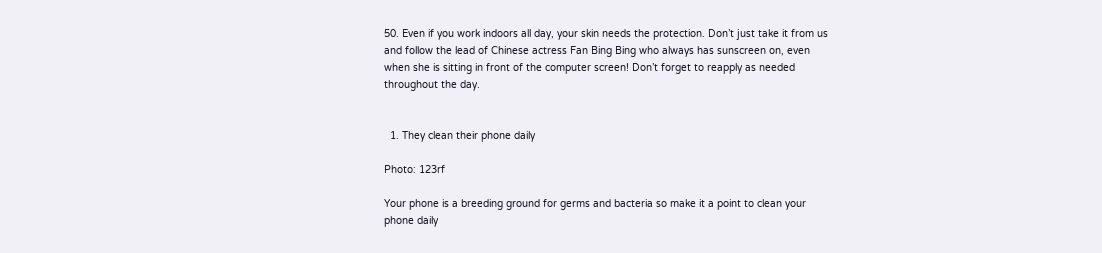50. Even if you work indoors all day, your skin needs the protection. Don’t just take it from us and follow the lead of Chinese actress Fan Bing Bing who always has sunscreen on, even when she is sitting in front of the computer screen! Don’t forget to reapply as needed throughout the day.


  1. They clean their phone daily

Photo: 123rf

Your phone is a breeding ground for germs and bacteria so make it a point to clean your phone daily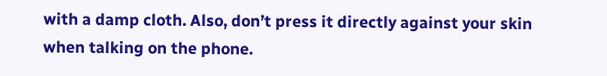with a damp cloth. Also, don’t press it directly against your skin when talking on the phone.